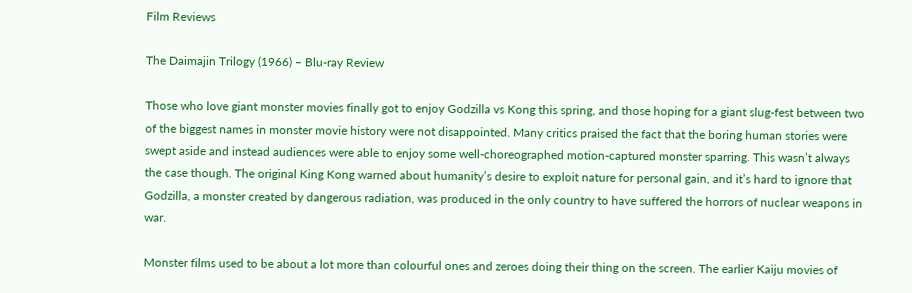Film Reviews

The Daimajin Trilogy (1966) – Blu-ray Review

Those who love giant monster movies finally got to enjoy Godzilla vs Kong this spring, and those hoping for a giant slug-fest between two of the biggest names in monster movie history were not disappointed. Many critics praised the fact that the boring human stories were swept aside and instead audiences were able to enjoy some well-choreographed motion-captured monster sparring. This wasn’t always the case though. The original King Kong warned about humanity’s desire to exploit nature for personal gain, and it’s hard to ignore that Godzilla, a monster created by dangerous radiation, was produced in the only country to have suffered the horrors of nuclear weapons in war.

Monster films used to be about a lot more than colourful ones and zeroes doing their thing on the screen. The earlier Kaiju movies of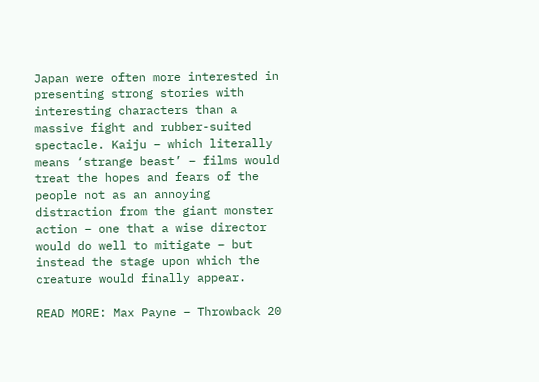Japan were often more interested in presenting strong stories with interesting characters than a massive fight and rubber-suited spectacle. Kaiju – which literally means ‘strange beast’ – films would treat the hopes and fears of the people not as an annoying distraction from the giant monster action – one that a wise director would do well to mitigate – but instead the stage upon which the creature would finally appear.

READ MORE: Max Payne – Throwback 20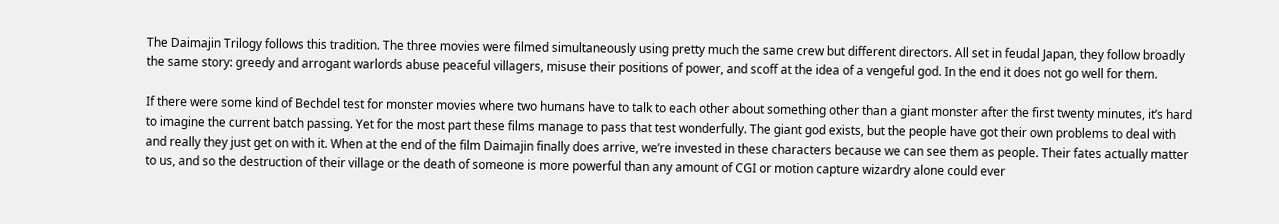The Daimajin Trilogy follows this tradition. The three movies were filmed simultaneously using pretty much the same crew but different directors. All set in feudal Japan, they follow broadly the same story: greedy and arrogant warlords abuse peaceful villagers, misuse their positions of power, and scoff at the idea of a vengeful god. In the end it does not go well for them.

If there were some kind of Bechdel test for monster movies where two humans have to talk to each other about something other than a giant monster after the first twenty minutes, it’s hard to imagine the current batch passing. Yet for the most part these films manage to pass that test wonderfully. The giant god exists, but the people have got their own problems to deal with and really they just get on with it. When at the end of the film Daimajin finally does arrive, we’re invested in these characters because we can see them as people. Their fates actually matter to us, and so the destruction of their village or the death of someone is more powerful than any amount of CGI or motion capture wizardry alone could ever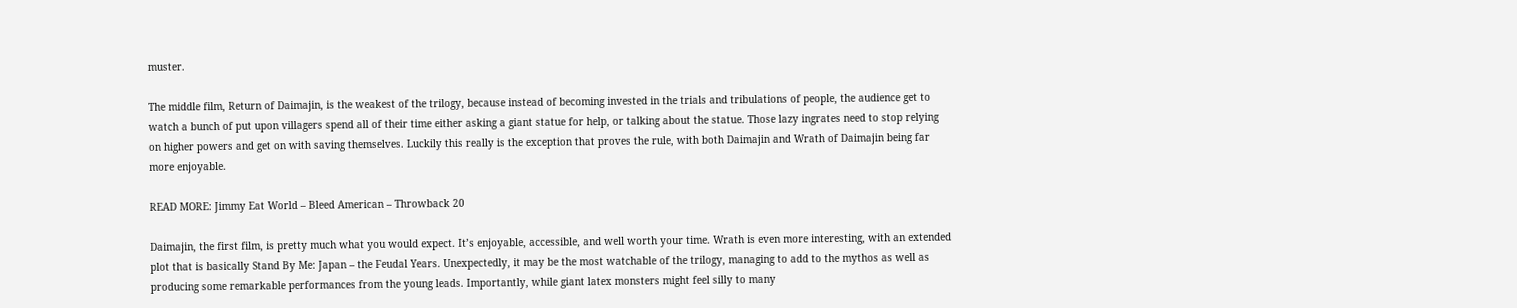muster.

The middle film, Return of Daimajin, is the weakest of the trilogy, because instead of becoming invested in the trials and tribulations of people, the audience get to watch a bunch of put upon villagers spend all of their time either asking a giant statue for help, or talking about the statue. Those lazy ingrates need to stop relying on higher powers and get on with saving themselves. Luckily this really is the exception that proves the rule, with both Daimajin and Wrath of Daimajin being far more enjoyable.

READ MORE: Jimmy Eat World – Bleed American – Throwback 20

Daimajin, the first film, is pretty much what you would expect. It’s enjoyable, accessible, and well worth your time. Wrath is even more interesting, with an extended plot that is basically Stand By Me: Japan – the Feudal Years. Unexpectedly, it may be the most watchable of the trilogy, managing to add to the mythos as well as producing some remarkable performances from the young leads. Importantly, while giant latex monsters might feel silly to many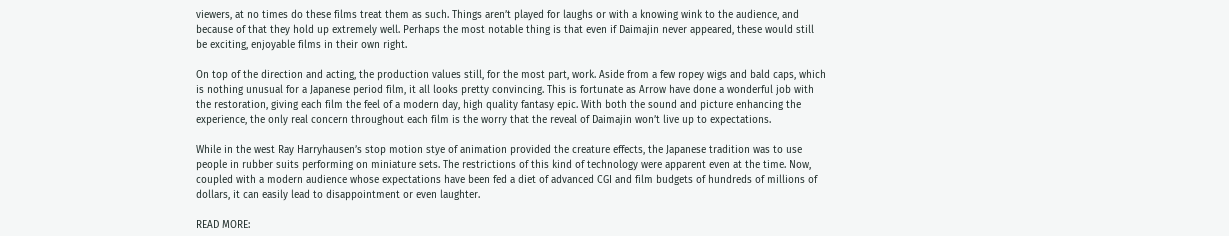viewers, at no times do these films treat them as such. Things aren’t played for laughs or with a knowing wink to the audience, and because of that they hold up extremely well. Perhaps the most notable thing is that even if Daimajin never appeared, these would still be exciting, enjoyable films in their own right.

On top of the direction and acting, the production values still, for the most part, work. Aside from a few ropey wigs and bald caps, which is nothing unusual for a Japanese period film, it all looks pretty convincing. This is fortunate as Arrow have done a wonderful job with the restoration, giving each film the feel of a modern day, high quality fantasy epic. With both the sound and picture enhancing the experience, the only real concern throughout each film is the worry that the reveal of Daimajin won’t live up to expectations.

While in the west Ray Harryhausen’s stop motion stye of animation provided the creature effects, the Japanese tradition was to use people in rubber suits performing on miniature sets. The restrictions of this kind of technology were apparent even at the time. Now, coupled with a modern audience whose expectations have been fed a diet of advanced CGI and film budgets of hundreds of millions of dollars, it can easily lead to disappointment or even laughter.

READ MORE: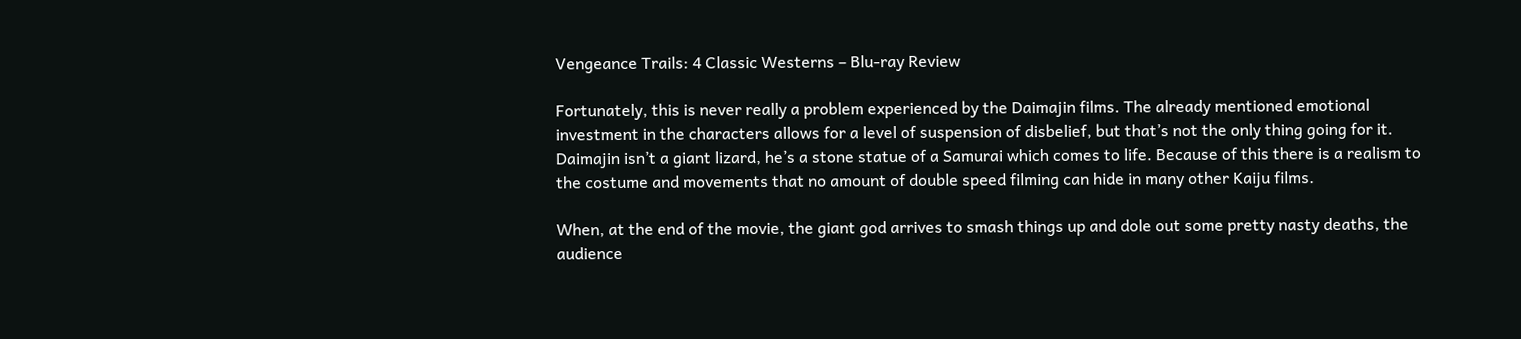Vengeance Trails: 4 Classic Westerns – Blu-ray Review

Fortunately, this is never really a problem experienced by the Daimajin films. The already mentioned emotional investment in the characters allows for a level of suspension of disbelief, but that’s not the only thing going for it. Daimajin isn’t a giant lizard, he’s a stone statue of a Samurai which comes to life. Because of this there is a realism to the costume and movements that no amount of double speed filming can hide in many other Kaiju films.

When, at the end of the movie, the giant god arrives to smash things up and dole out some pretty nasty deaths, the audience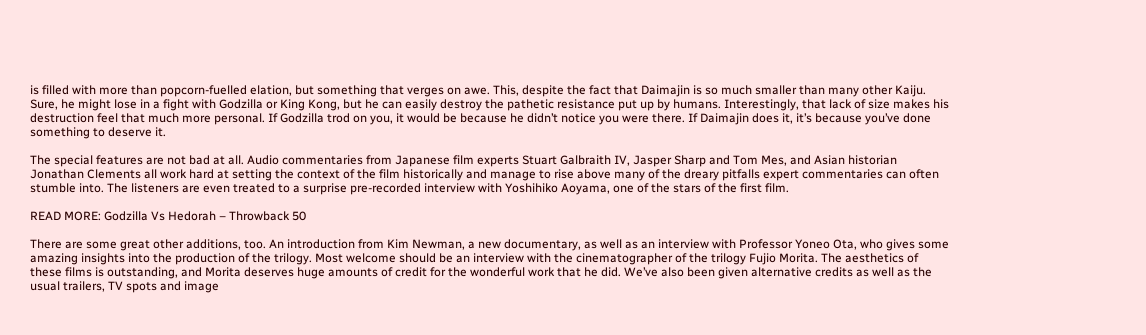is filled with more than popcorn-fuelled elation, but something that verges on awe. This, despite the fact that Daimajin is so much smaller than many other Kaiju. Sure, he might lose in a fight with Godzilla or King Kong, but he can easily destroy the pathetic resistance put up by humans. Interestingly, that lack of size makes his destruction feel that much more personal. If Godzilla trod on you, it would be because he didn’t notice you were there. If Daimajin does it, it’s because you’ve done something to deserve it.

The special features are not bad at all. Audio commentaries from Japanese film experts Stuart Galbraith IV, Jasper Sharp and Tom Mes, and Asian historian Jonathan Clements all work hard at setting the context of the film historically and manage to rise above many of the dreary pitfalls expert commentaries can often stumble into. The listeners are even treated to a surprise pre-recorded interview with Yoshihiko Aoyama, one of the stars of the first film.

READ MORE: Godzilla Vs Hedorah – Throwback 50

There are some great other additions, too. An introduction from Kim Newman, a new documentary, as well as an interview with Professor Yoneo Ota, who gives some amazing insights into the production of the trilogy. Most welcome should be an interview with the cinematographer of the trilogy Fujio Morita. The aesthetics of these films is outstanding, and Morita deserves huge amounts of credit for the wonderful work that he did. We’ve also been given alternative credits as well as the usual trailers, TV spots and image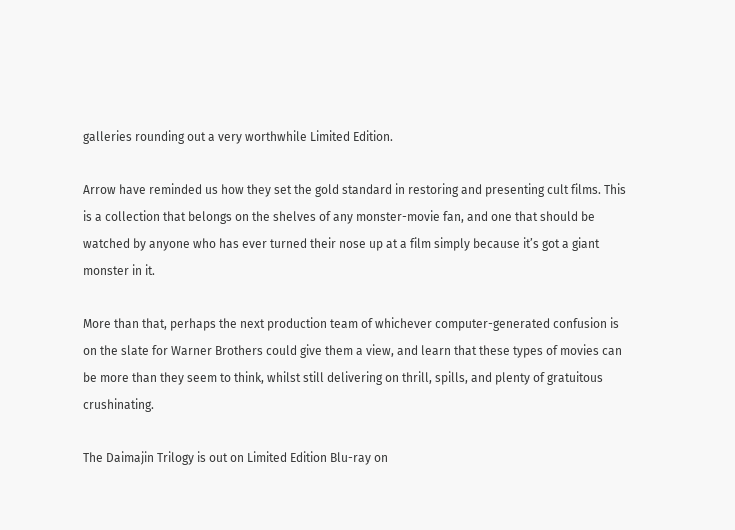galleries rounding out a very worthwhile Limited Edition.

Arrow have reminded us how they set the gold standard in restoring and presenting cult films. This is a collection that belongs on the shelves of any monster-movie fan, and one that should be watched by anyone who has ever turned their nose up at a film simply because it’s got a giant monster in it.

More than that, perhaps the next production team of whichever computer-generated confusion is on the slate for Warner Brothers could give them a view, and learn that these types of movies can be more than they seem to think, whilst still delivering on thrill, spills, and plenty of gratuitous crushinating.

The Daimajin Trilogy is out on Limited Edition Blu-ray on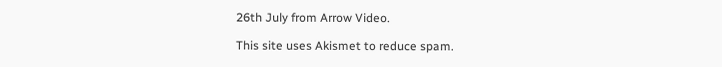26th July from Arrow Video.

This site uses Akismet to reduce spam.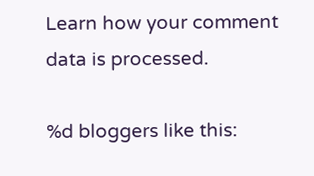Learn how your comment data is processed.

%d bloggers like this: